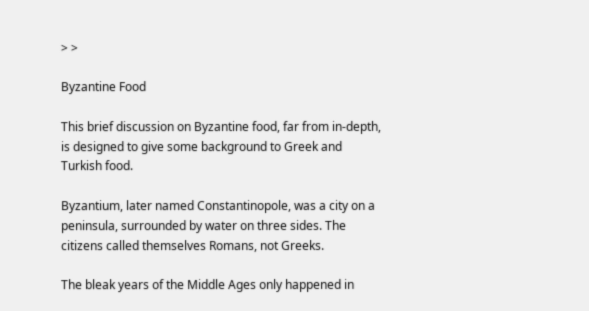> >

Byzantine Food

This brief discussion on Byzantine food, far from in-depth, is designed to give some background to Greek and Turkish food.

Byzantium, later named Constantinopole, was a city on a peninsula, surrounded by water on three sides. The citizens called themselves Romans, not Greeks.

The bleak years of the Middle Ages only happened in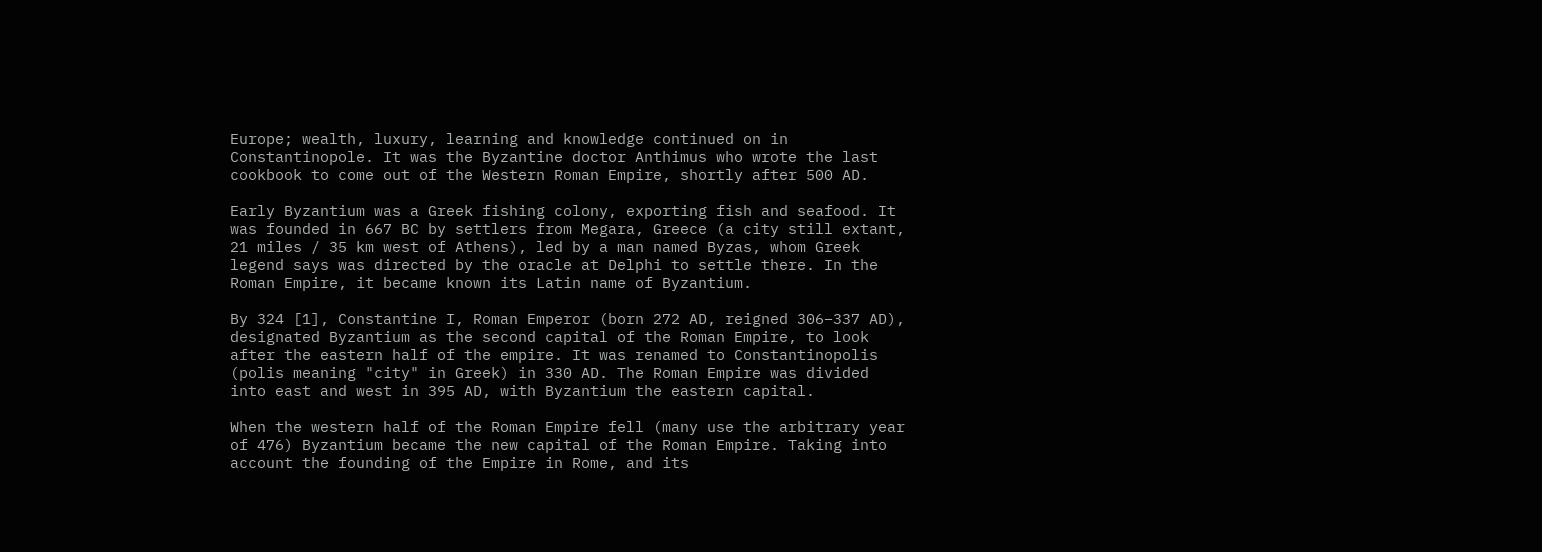Europe; wealth, luxury, learning and knowledge continued on in Constantinopole. It was the Byzantine doctor Anthimus who wrote the last cookbook to come out of the Western Roman Empire, shortly after 500 AD.

Early Byzantium was a Greek fishing colony, exporting fish and seafood. It was founded in 667 BC by settlers from Megara, Greece (a city still extant, 21 miles / 35 km west of Athens), led by a man named Byzas, whom Greek legend says was directed by the oracle at Delphi to settle there. In the Roman Empire, it became known its Latin name of Byzantium.

By 324 [1], Constantine I, Roman Emperor (born 272 AD, reigned 306–337 AD), designated Byzantium as the second capital of the Roman Empire, to look after the eastern half of the empire. It was renamed to Constantinopolis (polis meaning "city" in Greek) in 330 AD. The Roman Empire was divided into east and west in 395 AD, with Byzantium the eastern capital.

When the western half of the Roman Empire fell (many use the arbitrary year of 476) Byzantium became the new capital of the Roman Empire. Taking into account the founding of the Empire in Rome, and its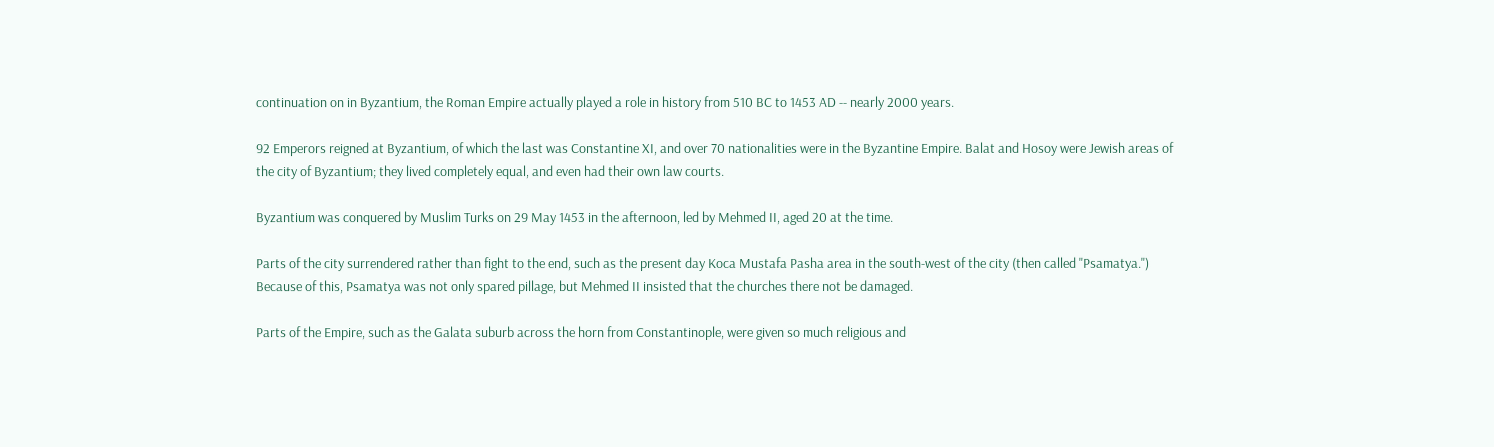continuation on in Byzantium, the Roman Empire actually played a role in history from 510 BC to 1453 AD -- nearly 2000 years.

92 Emperors reigned at Byzantium, of which the last was Constantine XI, and over 70 nationalities were in the Byzantine Empire. Balat and Hosoy were Jewish areas of the city of Byzantium; they lived completely equal, and even had their own law courts.

Byzantium was conquered by Muslim Turks on 29 May 1453 in the afternoon, led by Mehmed II, aged 20 at the time.

Parts of the city surrendered rather than fight to the end, such as the present day Koca Mustafa Pasha area in the south-west of the city (then called "Psamatya.") Because of this, Psamatya was not only spared pillage, but Mehmed II insisted that the churches there not be damaged.

Parts of the Empire, such as the Galata suburb across the horn from Constantinople, were given so much religious and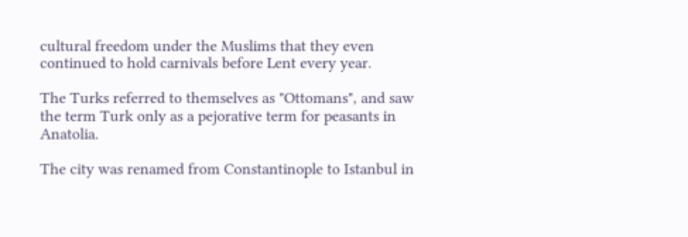cultural freedom under the Muslims that they even continued to hold carnivals before Lent every year.

The Turks referred to themselves as "Ottomans", and saw the term Turk only as a pejorative term for peasants in Anatolia.

The city was renamed from Constantinople to Istanbul in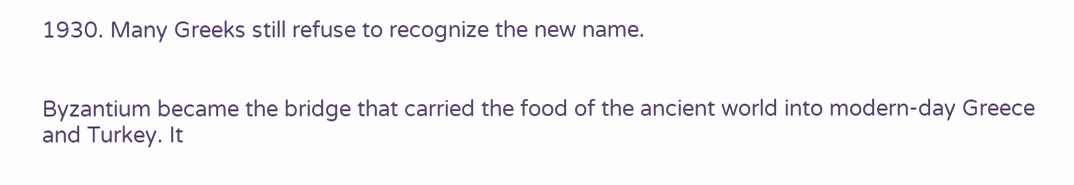1930. Many Greeks still refuse to recognize the new name.


Byzantium became the bridge that carried the food of the ancient world into modern-day Greece and Turkey. It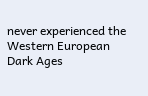never experienced the Western European Dark Ages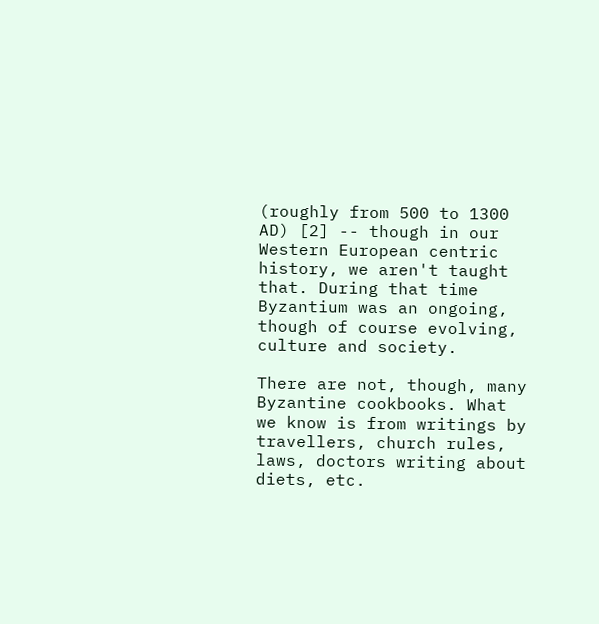(roughly from 500 to 1300 AD) [2] -- though in our Western European centric history, we aren't taught that. During that time Byzantium was an ongoing, though of course evolving, culture and society.

There are not, though, many Byzantine cookbooks. What we know is from writings by travellers, church rules, laws, doctors writing about diets, etc.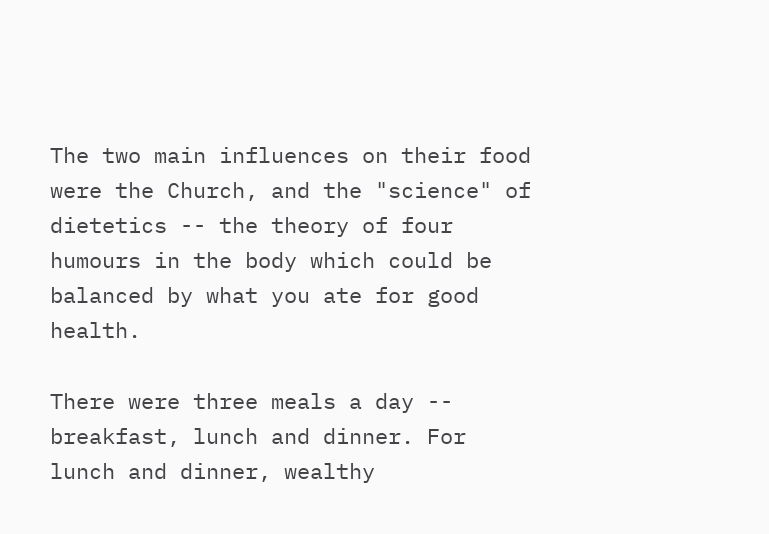The two main influences on their food were the Church, and the "science" of dietetics -- the theory of four humours in the body which could be balanced by what you ate for good health.

There were three meals a day -- breakfast, lunch and dinner. For lunch and dinner, wealthy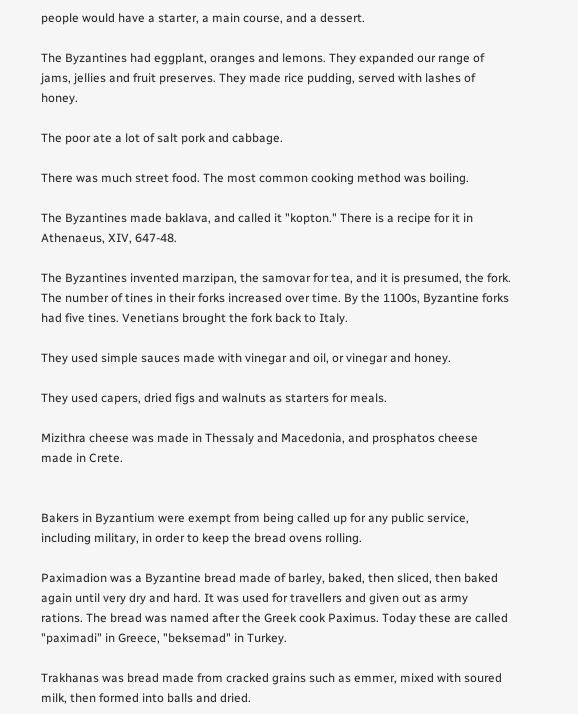people would have a starter, a main course, and a dessert.

The Byzantines had eggplant, oranges and lemons. They expanded our range of jams, jellies and fruit preserves. They made rice pudding, served with lashes of honey.

The poor ate a lot of salt pork and cabbage.

There was much street food. The most common cooking method was boiling.

The Byzantines made baklava, and called it "kopton." There is a recipe for it in Athenaeus, XIV, 647-48.

The Byzantines invented marzipan, the samovar for tea, and it is presumed, the fork. The number of tines in their forks increased over time. By the 1100s, Byzantine forks had five tines. Venetians brought the fork back to Italy.

They used simple sauces made with vinegar and oil, or vinegar and honey.

They used capers, dried figs and walnuts as starters for meals.

Mizithra cheese was made in Thessaly and Macedonia, and prosphatos cheese made in Crete.


Bakers in Byzantium were exempt from being called up for any public service, including military, in order to keep the bread ovens rolling.

Paximadion was a Byzantine bread made of barley, baked, then sliced, then baked again until very dry and hard. It was used for travellers and given out as army rations. The bread was named after the Greek cook Paximus. Today these are called "paximadi" in Greece, "beksemad" in Turkey.

Trakhanas was bread made from cracked grains such as emmer, mixed with soured milk, then formed into balls and dried.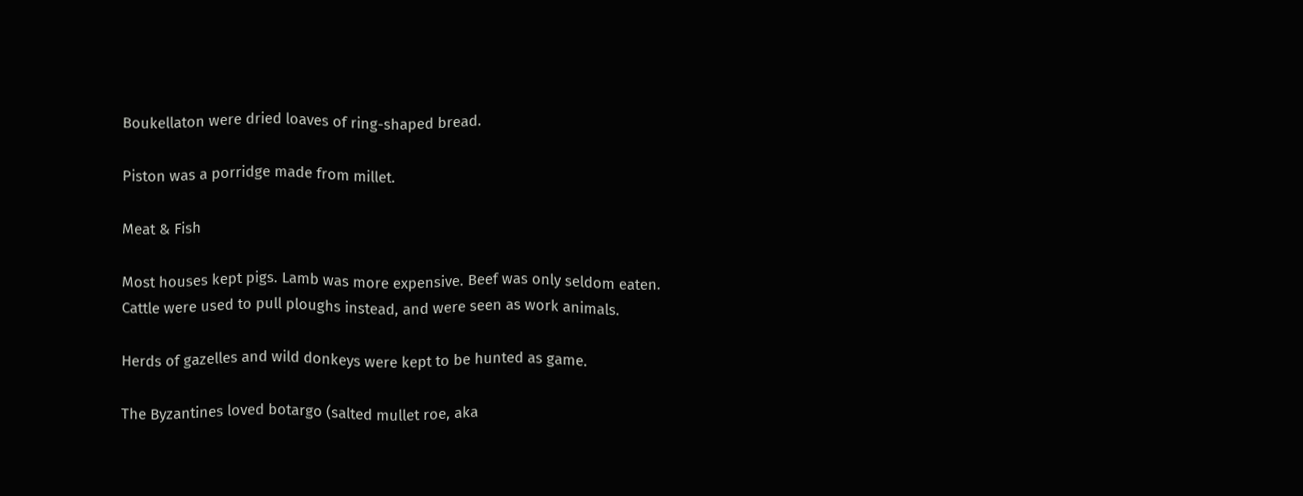Boukellaton were dried loaves of ring-shaped bread.

Piston was a porridge made from millet.

Meat & Fish

Most houses kept pigs. Lamb was more expensive. Beef was only seldom eaten. Cattle were used to pull ploughs instead, and were seen as work animals.

Herds of gazelles and wild donkeys were kept to be hunted as game.

The Byzantines loved botargo (salted mullet roe, aka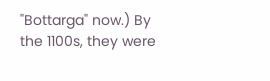"Bottarga" now.) By the 1100s, they were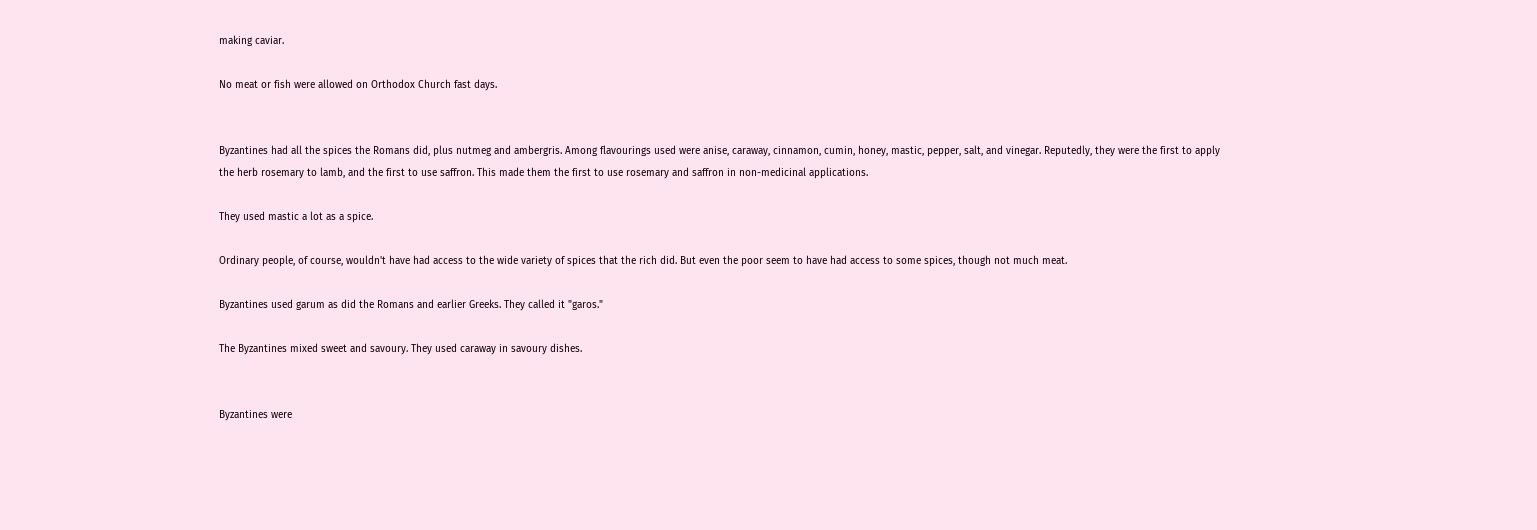making caviar.

No meat or fish were allowed on Orthodox Church fast days.


Byzantines had all the spices the Romans did, plus nutmeg and ambergris. Among flavourings used were anise, caraway, cinnamon, cumin, honey, mastic, pepper, salt, and vinegar. Reputedly, they were the first to apply the herb rosemary to lamb, and the first to use saffron. This made them the first to use rosemary and saffron in non-medicinal applications.

They used mastic a lot as a spice.

Ordinary people, of course, wouldn't have had access to the wide variety of spices that the rich did. But even the poor seem to have had access to some spices, though not much meat.

Byzantines used garum as did the Romans and earlier Greeks. They called it "garos."

The Byzantines mixed sweet and savoury. They used caraway in savoury dishes.


Byzantines were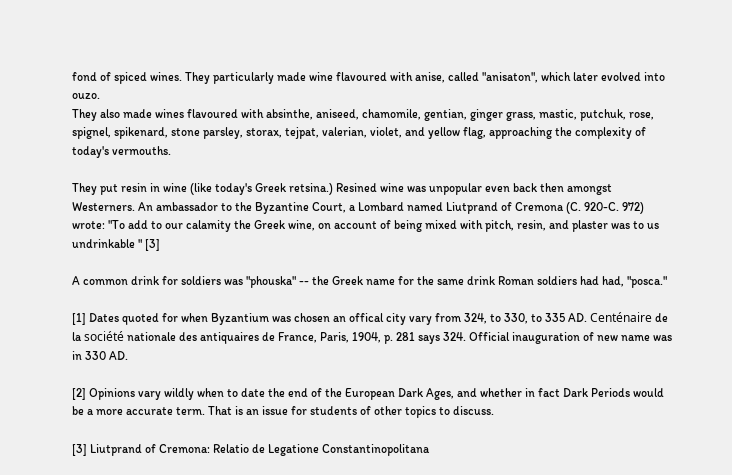fond of spiced wines. They particularly made wine flavoured with anise, called "anisaton", which later evolved into ouzo.
They also made wines flavoured with absinthe, aniseed, chamomile, gentian, ginger grass, mastic, putchuk, rose, spignel, spikenard, stone parsley, storax, tejpat, valerian, violet, and yellow flag, approaching the complexity of today's vermouths.

They put resin in wine (like today's Greek retsina.) Resined wine was unpopular even back then amongst Westerners. An ambassador to the Byzantine Court, a Lombard named Liutprand of Cremona (C. 920-C. 972) wrote: "To add to our calamity the Greek wine, on account of being mixed with pitch, resin, and plaster was to us undrinkable " [3]

A common drink for soldiers was "phouska" -- the Greek name for the same drink Roman soldiers had had, "posca."

[1] Dates quoted for when Byzantium was chosen an offical city vary from 324, to 330, to 335 AD. Centénaire de la société nationale des antiquaires de France, Paris, 1904, p. 281 says 324. Official inauguration of new name was in 330 AD.

[2] Opinions vary wildly when to date the end of the European Dark Ages, and whether in fact Dark Periods would be a more accurate term. That is an issue for students of other topics to discuss.

[3] Liutprand of Cremona: Relatio de Legatione Constantinopolitana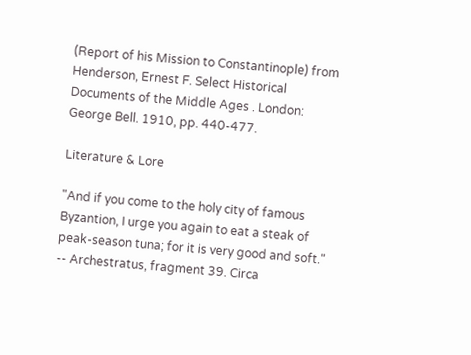(Report of his Mission to Constantinople) from Henderson, Ernest F. Select Historical Documents of the Middle Ages . London: George Bell. 1910, pp. 440-477.

Literature & Lore

"And if you come to the holy city of famous Byzantion, I urge you again to eat a steak of peak-season tuna; for it is very good and soft." -- Archestratus, fragment 39. Circa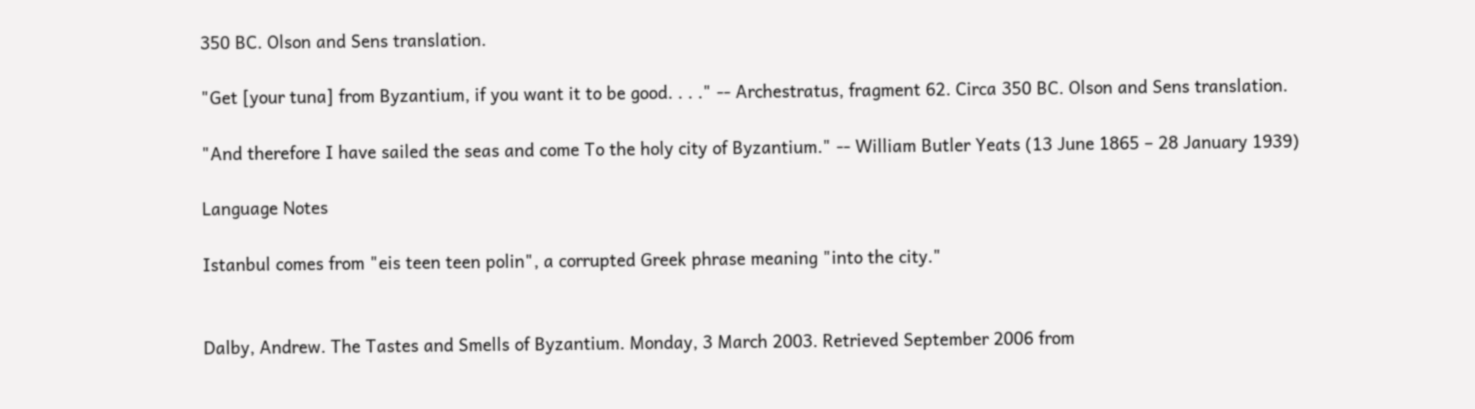350 BC. Olson and Sens translation.

"Get [your tuna] from Byzantium, if you want it to be good. . . ." -- Archestratus, fragment 62. Circa 350 BC. Olson and Sens translation.

"And therefore I have sailed the seas and come To the holy city of Byzantium." -- William Butler Yeats (13 June 1865 – 28 January 1939)

Language Notes

Istanbul comes from "eis teen teen polin", a corrupted Greek phrase meaning "into the city."


Dalby, Andrew. The Tastes and Smells of Byzantium. Monday, 3 March 2003. Retrieved September 2006 from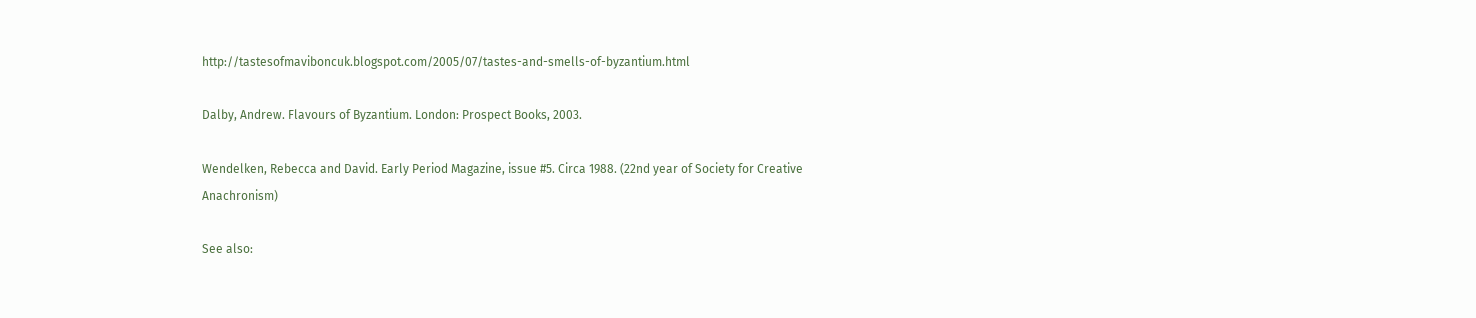http://tastesofmaviboncuk.blogspot.com/2005/07/tastes-and-smells-of-byzantium.html

Dalby, Andrew. Flavours of Byzantium. London: Prospect Books, 2003.

Wendelken, Rebecca and David. Early Period Magazine, issue #5. Circa 1988. (22nd year of Society for Creative Anachronism)

See also: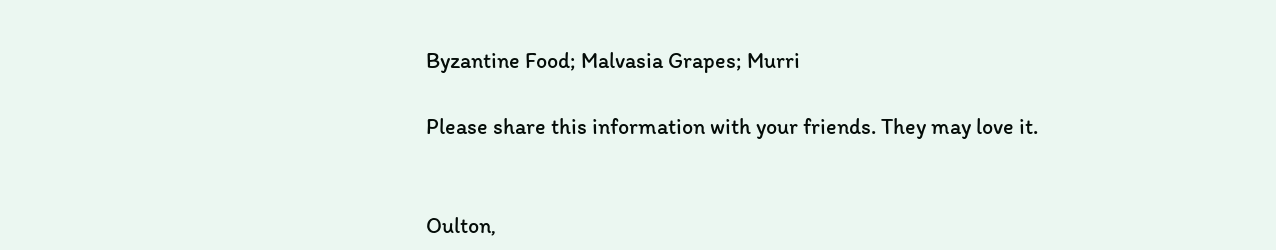Byzantine Food; Malvasia Grapes; Murri

Please share this information with your friends. They may love it.


Oulton,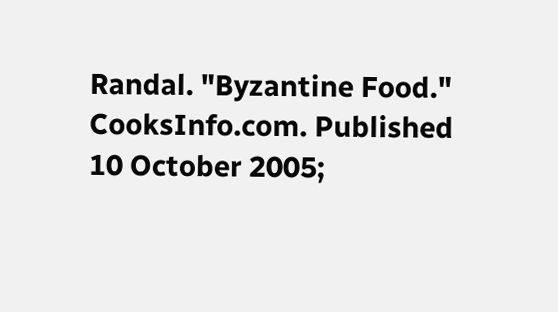Randal. "Byzantine Food." CooksInfo.com. Published 10 October 2005;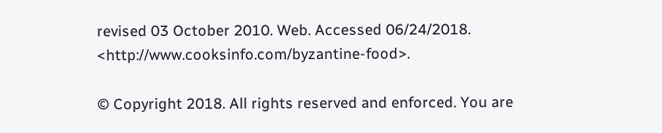revised 03 October 2010. Web. Accessed 06/24/2018. <http://www.cooksinfo.com/byzantine-food>.

© Copyright 2018. All rights reserved and enforced. You are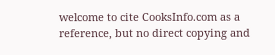welcome to cite CooksInfo.com as a reference, but no direct copying and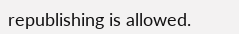republishing is allowed.